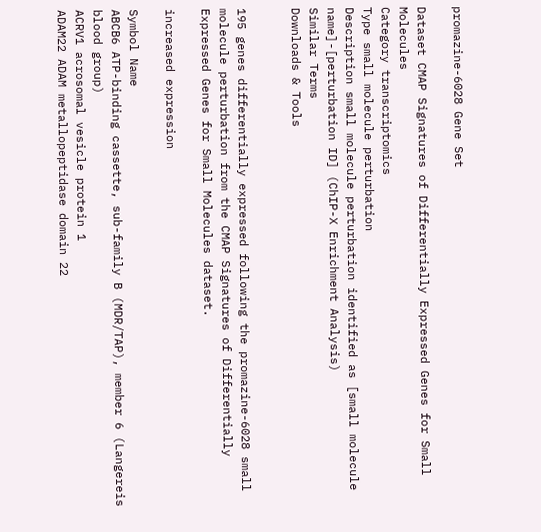promazine-6028 Gene Set

Dataset CMAP Signatures of Differentially Expressed Genes for Small Molecules
Category transcriptomics
Type small molecule perturbation
Description small molecule perturbation identified as [small molecule name]-[perturbation ID] (ChIP-X Enrichment Analysis)
Similar Terms
Downloads & Tools


195 genes differentially expressed following the promazine-6028 small molecule perturbation from the CMAP Signatures of Differentially Expressed Genes for Small Molecules dataset.

increased expression

Symbol Name
ABCB6 ATP-binding cassette, sub-family B (MDR/TAP), member 6 (Langereis blood group)
ACRV1 acrosomal vesicle protein 1
ADAM22 ADAM metallopeptidase domain 22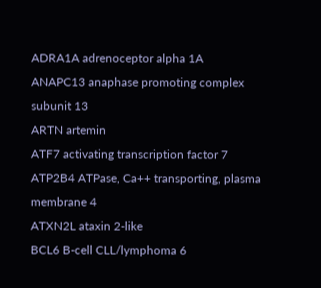ADRA1A adrenoceptor alpha 1A
ANAPC13 anaphase promoting complex subunit 13
ARTN artemin
ATF7 activating transcription factor 7
ATP2B4 ATPase, Ca++ transporting, plasma membrane 4
ATXN2L ataxin 2-like
BCL6 B-cell CLL/lymphoma 6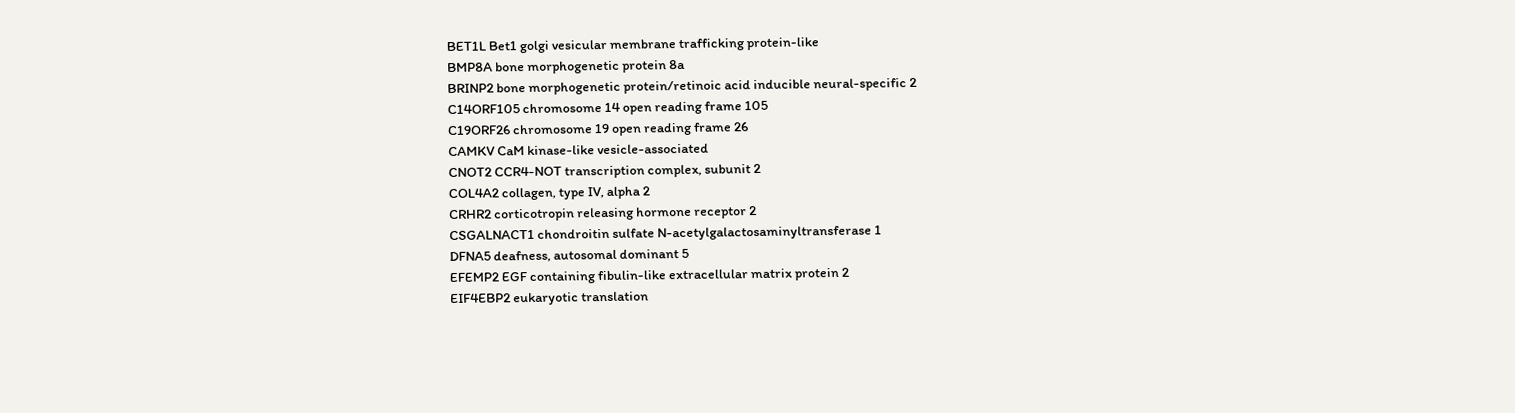BET1L Bet1 golgi vesicular membrane trafficking protein-like
BMP8A bone morphogenetic protein 8a
BRINP2 bone morphogenetic protein/retinoic acid inducible neural-specific 2
C14ORF105 chromosome 14 open reading frame 105
C19ORF26 chromosome 19 open reading frame 26
CAMKV CaM kinase-like vesicle-associated
CNOT2 CCR4-NOT transcription complex, subunit 2
COL4A2 collagen, type IV, alpha 2
CRHR2 corticotropin releasing hormone receptor 2
CSGALNACT1 chondroitin sulfate N-acetylgalactosaminyltransferase 1
DFNA5 deafness, autosomal dominant 5
EFEMP2 EGF containing fibulin-like extracellular matrix protein 2
EIF4EBP2 eukaryotic translation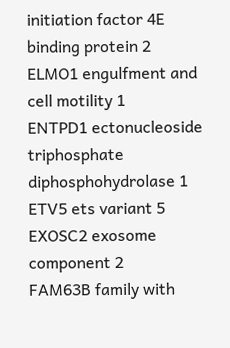initiation factor 4E binding protein 2
ELMO1 engulfment and cell motility 1
ENTPD1 ectonucleoside triphosphate diphosphohydrolase 1
ETV5 ets variant 5
EXOSC2 exosome component 2
FAM63B family with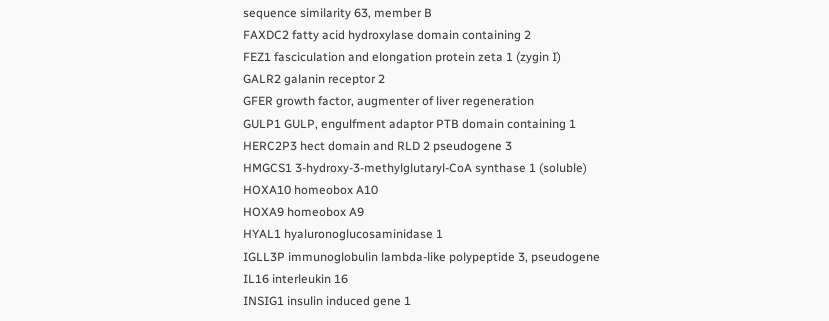sequence similarity 63, member B
FAXDC2 fatty acid hydroxylase domain containing 2
FEZ1 fasciculation and elongation protein zeta 1 (zygin I)
GALR2 galanin receptor 2
GFER growth factor, augmenter of liver regeneration
GULP1 GULP, engulfment adaptor PTB domain containing 1
HERC2P3 hect domain and RLD 2 pseudogene 3
HMGCS1 3-hydroxy-3-methylglutaryl-CoA synthase 1 (soluble)
HOXA10 homeobox A10
HOXA9 homeobox A9
HYAL1 hyaluronoglucosaminidase 1
IGLL3P immunoglobulin lambda-like polypeptide 3, pseudogene
IL16 interleukin 16
INSIG1 insulin induced gene 1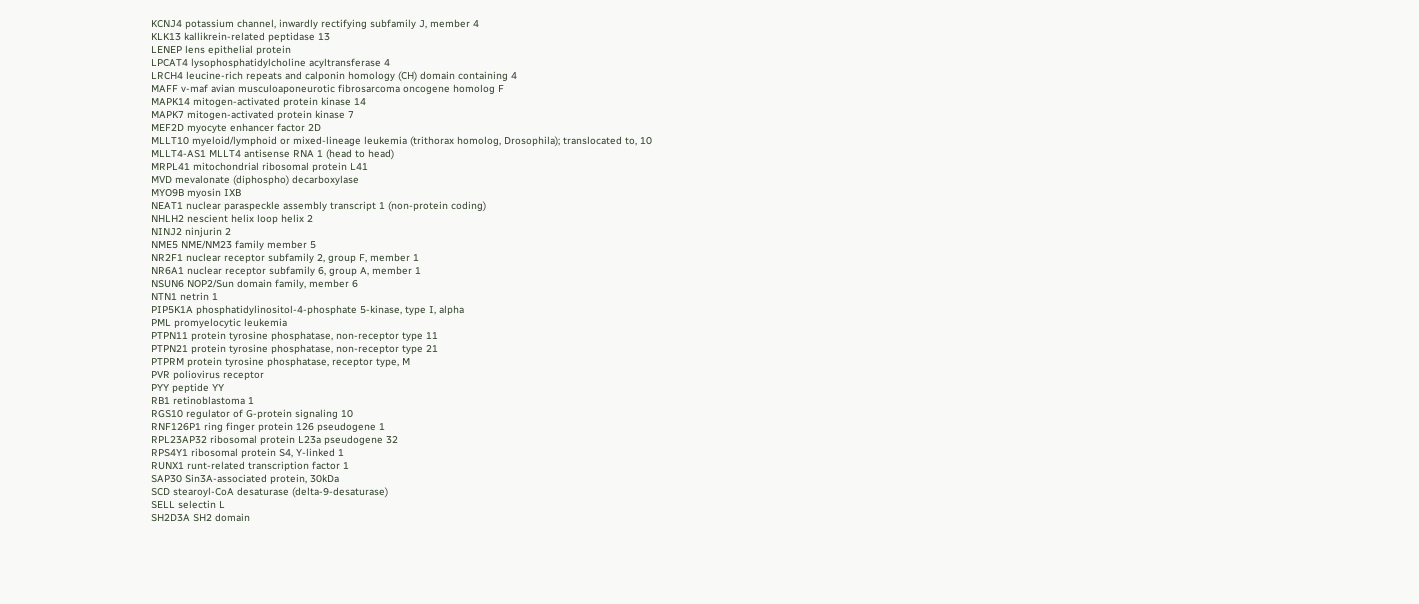KCNJ4 potassium channel, inwardly rectifying subfamily J, member 4
KLK13 kallikrein-related peptidase 13
LENEP lens epithelial protein
LPCAT4 lysophosphatidylcholine acyltransferase 4
LRCH4 leucine-rich repeats and calponin homology (CH) domain containing 4
MAFF v-maf avian musculoaponeurotic fibrosarcoma oncogene homolog F
MAPK14 mitogen-activated protein kinase 14
MAPK7 mitogen-activated protein kinase 7
MEF2D myocyte enhancer factor 2D
MLLT10 myeloid/lymphoid or mixed-lineage leukemia (trithorax homolog, Drosophila); translocated to, 10
MLLT4-AS1 MLLT4 antisense RNA 1 (head to head)
MRPL41 mitochondrial ribosomal protein L41
MVD mevalonate (diphospho) decarboxylase
MYO9B myosin IXB
NEAT1 nuclear paraspeckle assembly transcript 1 (non-protein coding)
NHLH2 nescient helix loop helix 2
NINJ2 ninjurin 2
NME5 NME/NM23 family member 5
NR2F1 nuclear receptor subfamily 2, group F, member 1
NR6A1 nuclear receptor subfamily 6, group A, member 1
NSUN6 NOP2/Sun domain family, member 6
NTN1 netrin 1
PIP5K1A phosphatidylinositol-4-phosphate 5-kinase, type I, alpha
PML promyelocytic leukemia
PTPN11 protein tyrosine phosphatase, non-receptor type 11
PTPN21 protein tyrosine phosphatase, non-receptor type 21
PTPRM protein tyrosine phosphatase, receptor type, M
PVR poliovirus receptor
PYY peptide YY
RB1 retinoblastoma 1
RGS10 regulator of G-protein signaling 10
RNF126P1 ring finger protein 126 pseudogene 1
RPL23AP32 ribosomal protein L23a pseudogene 32
RPS4Y1 ribosomal protein S4, Y-linked 1
RUNX1 runt-related transcription factor 1
SAP30 Sin3A-associated protein, 30kDa
SCD stearoyl-CoA desaturase (delta-9-desaturase)
SELL selectin L
SH2D3A SH2 domain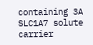containing 3A
SLC1A7 solute carrier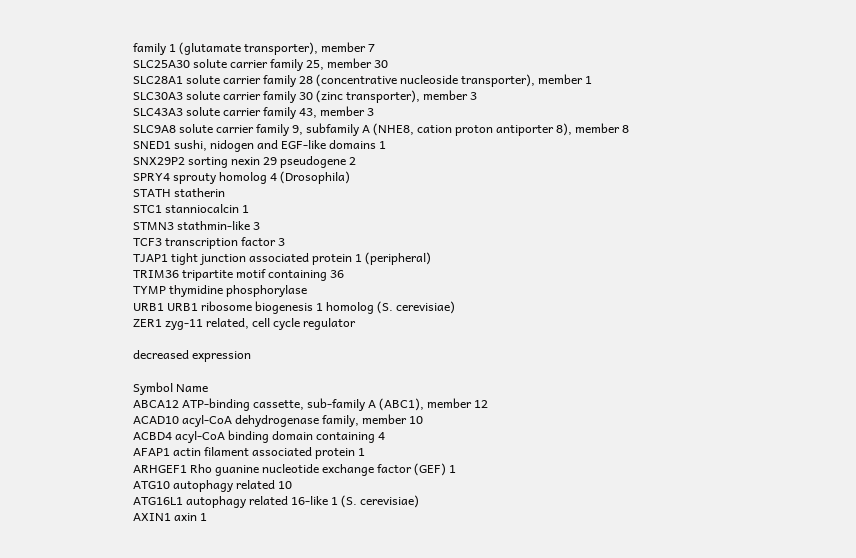family 1 (glutamate transporter), member 7
SLC25A30 solute carrier family 25, member 30
SLC28A1 solute carrier family 28 (concentrative nucleoside transporter), member 1
SLC30A3 solute carrier family 30 (zinc transporter), member 3
SLC43A3 solute carrier family 43, member 3
SLC9A8 solute carrier family 9, subfamily A (NHE8, cation proton antiporter 8), member 8
SNED1 sushi, nidogen and EGF-like domains 1
SNX29P2 sorting nexin 29 pseudogene 2
SPRY4 sprouty homolog 4 (Drosophila)
STATH statherin
STC1 stanniocalcin 1
STMN3 stathmin-like 3
TCF3 transcription factor 3
TJAP1 tight junction associated protein 1 (peripheral)
TRIM36 tripartite motif containing 36
TYMP thymidine phosphorylase
URB1 URB1 ribosome biogenesis 1 homolog (S. cerevisiae)
ZER1 zyg-11 related, cell cycle regulator

decreased expression

Symbol Name
ABCA12 ATP-binding cassette, sub-family A (ABC1), member 12
ACAD10 acyl-CoA dehydrogenase family, member 10
ACBD4 acyl-CoA binding domain containing 4
AFAP1 actin filament associated protein 1
ARHGEF1 Rho guanine nucleotide exchange factor (GEF) 1
ATG10 autophagy related 10
ATG16L1 autophagy related 16-like 1 (S. cerevisiae)
AXIN1 axin 1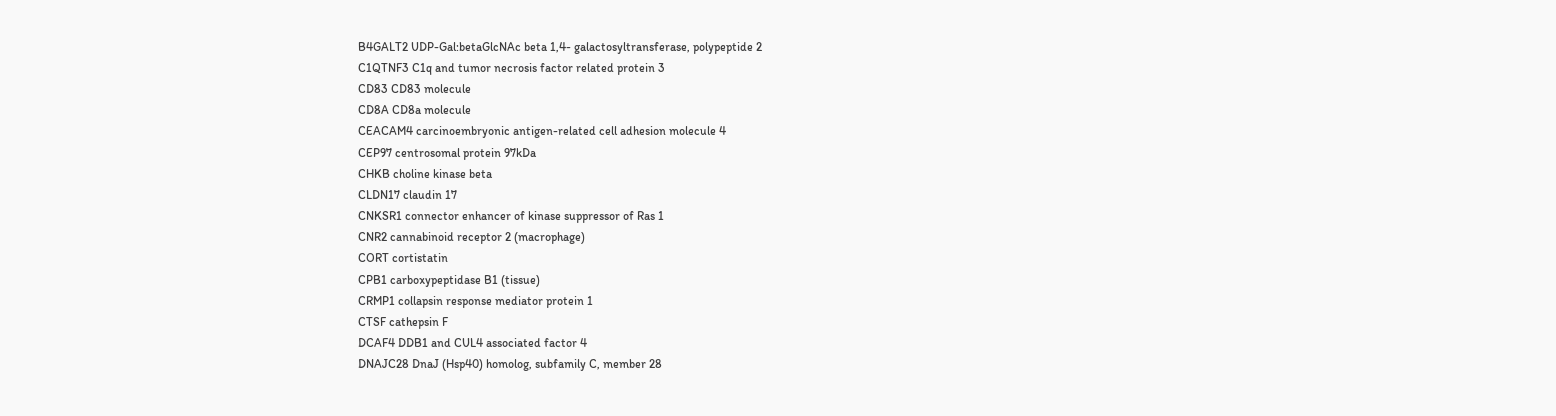B4GALT2 UDP-Gal:betaGlcNAc beta 1,4- galactosyltransferase, polypeptide 2
C1QTNF3 C1q and tumor necrosis factor related protein 3
CD83 CD83 molecule
CD8A CD8a molecule
CEACAM4 carcinoembryonic antigen-related cell adhesion molecule 4
CEP97 centrosomal protein 97kDa
CHKB choline kinase beta
CLDN17 claudin 17
CNKSR1 connector enhancer of kinase suppressor of Ras 1
CNR2 cannabinoid receptor 2 (macrophage)
CORT cortistatin
CPB1 carboxypeptidase B1 (tissue)
CRMP1 collapsin response mediator protein 1
CTSF cathepsin F
DCAF4 DDB1 and CUL4 associated factor 4
DNAJC28 DnaJ (Hsp40) homolog, subfamily C, member 28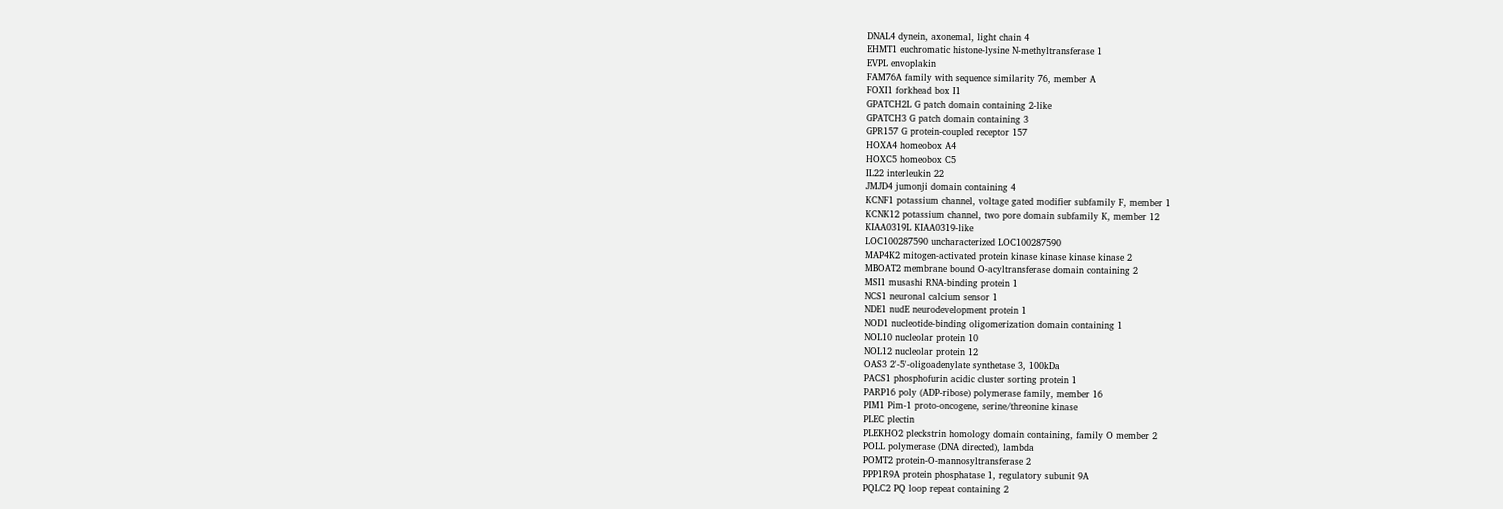DNAL4 dynein, axonemal, light chain 4
EHMT1 euchromatic histone-lysine N-methyltransferase 1
EVPL envoplakin
FAM76A family with sequence similarity 76, member A
FOXI1 forkhead box I1
GPATCH2L G patch domain containing 2-like
GPATCH3 G patch domain containing 3
GPR157 G protein-coupled receptor 157
HOXA4 homeobox A4
HOXC5 homeobox C5
IL22 interleukin 22
JMJD4 jumonji domain containing 4
KCNF1 potassium channel, voltage gated modifier subfamily F, member 1
KCNK12 potassium channel, two pore domain subfamily K, member 12
KIAA0319L KIAA0319-like
LOC100287590 uncharacterized LOC100287590
MAP4K2 mitogen-activated protein kinase kinase kinase kinase 2
MBOAT2 membrane bound O-acyltransferase domain containing 2
MSI1 musashi RNA-binding protein 1
NCS1 neuronal calcium sensor 1
NDE1 nudE neurodevelopment protein 1
NOD1 nucleotide-binding oligomerization domain containing 1
NOL10 nucleolar protein 10
NOL12 nucleolar protein 12
OAS3 2'-5'-oligoadenylate synthetase 3, 100kDa
PACS1 phosphofurin acidic cluster sorting protein 1
PARP16 poly (ADP-ribose) polymerase family, member 16
PIM1 Pim-1 proto-oncogene, serine/threonine kinase
PLEC plectin
PLEKHO2 pleckstrin homology domain containing, family O member 2
POLL polymerase (DNA directed), lambda
POMT2 protein-O-mannosyltransferase 2
PPP1R9A protein phosphatase 1, regulatory subunit 9A
PQLC2 PQ loop repeat containing 2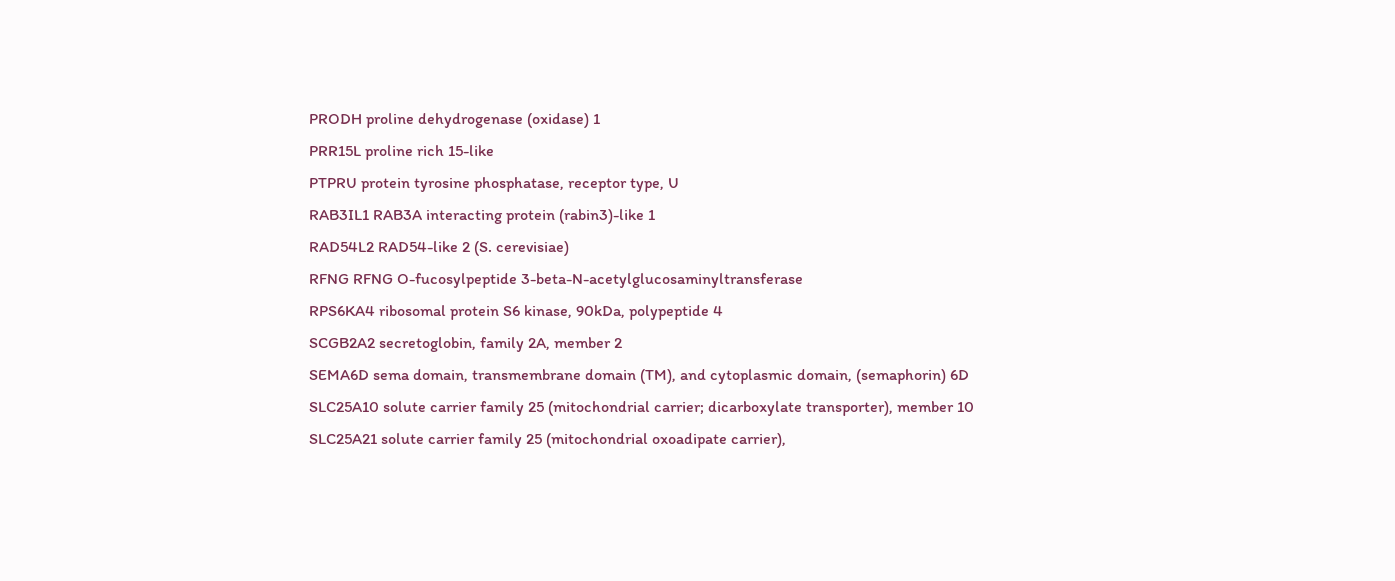PRODH proline dehydrogenase (oxidase) 1
PRR15L proline rich 15-like
PTPRU protein tyrosine phosphatase, receptor type, U
RAB3IL1 RAB3A interacting protein (rabin3)-like 1
RAD54L2 RAD54-like 2 (S. cerevisiae)
RFNG RFNG O-fucosylpeptide 3-beta-N-acetylglucosaminyltransferase
RPS6KA4 ribosomal protein S6 kinase, 90kDa, polypeptide 4
SCGB2A2 secretoglobin, family 2A, member 2
SEMA6D sema domain, transmembrane domain (TM), and cytoplasmic domain, (semaphorin) 6D
SLC25A10 solute carrier family 25 (mitochondrial carrier; dicarboxylate transporter), member 10
SLC25A21 solute carrier family 25 (mitochondrial oxoadipate carrier),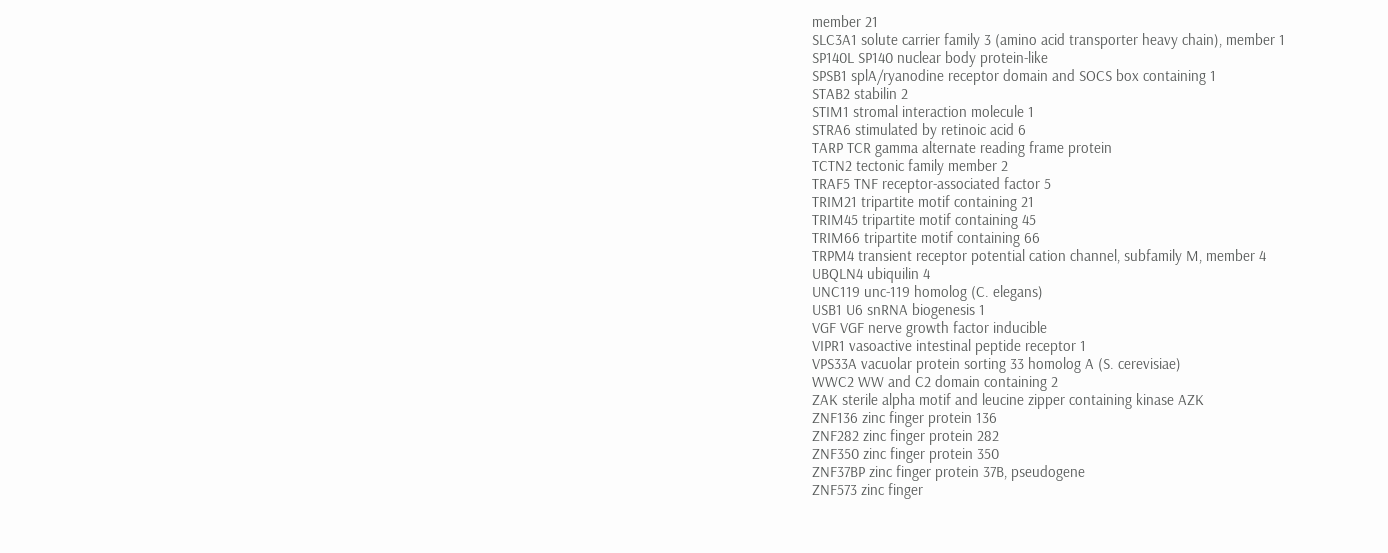member 21
SLC3A1 solute carrier family 3 (amino acid transporter heavy chain), member 1
SP140L SP140 nuclear body protein-like
SPSB1 splA/ryanodine receptor domain and SOCS box containing 1
STAB2 stabilin 2
STIM1 stromal interaction molecule 1
STRA6 stimulated by retinoic acid 6
TARP TCR gamma alternate reading frame protein
TCTN2 tectonic family member 2
TRAF5 TNF receptor-associated factor 5
TRIM21 tripartite motif containing 21
TRIM45 tripartite motif containing 45
TRIM66 tripartite motif containing 66
TRPM4 transient receptor potential cation channel, subfamily M, member 4
UBQLN4 ubiquilin 4
UNC119 unc-119 homolog (C. elegans)
USB1 U6 snRNA biogenesis 1
VGF VGF nerve growth factor inducible
VIPR1 vasoactive intestinal peptide receptor 1
VPS33A vacuolar protein sorting 33 homolog A (S. cerevisiae)
WWC2 WW and C2 domain containing 2
ZAK sterile alpha motif and leucine zipper containing kinase AZK
ZNF136 zinc finger protein 136
ZNF282 zinc finger protein 282
ZNF350 zinc finger protein 350
ZNF37BP zinc finger protein 37B, pseudogene
ZNF573 zinc finger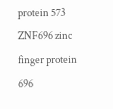protein 573
ZNF696 zinc finger protein 696